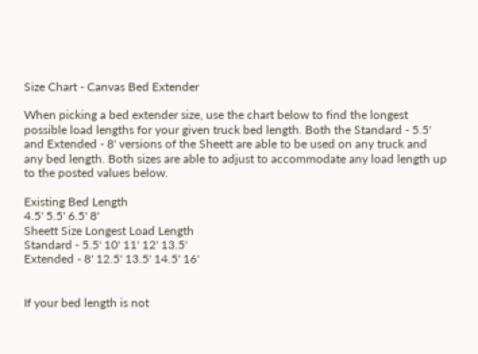Size Chart - Canvas Bed Extender

When picking a bed extender size, use the chart below to find the longest possible load lengths for your given truck bed length. Both the Standard - 5.5' and Extended - 8' versions of the Sheett are able to be used on any truck and any bed length. Both sizes are able to adjust to accommodate any load length up to the posted values below.

Existing Bed Length
4.5' 5.5' 6.5' 8'
Sheett Size Longest Load Length
Standard - 5.5' 10' 11' 12' 13.5'
Extended - 8' 12.5' 13.5' 14.5' 16'


If your bed length is not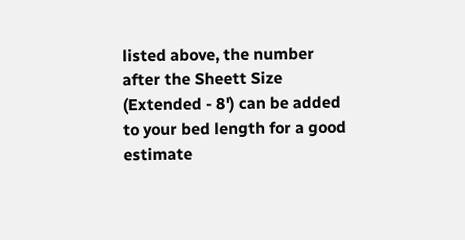listed above, the number after the Sheett Size (Extended - 8') can be added to your bed length for a good estimate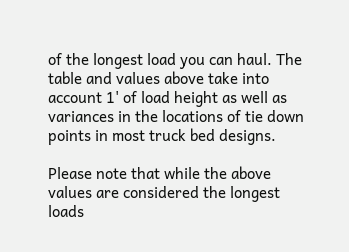of the longest load you can haul. The table and values above take into account 1' of load height as well as variances in the locations of tie down points in most truck bed designs.

Please note that while the above values are considered the longest loads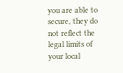you are able to secure, they do not reflect the legal limits of your local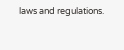laws and regulations.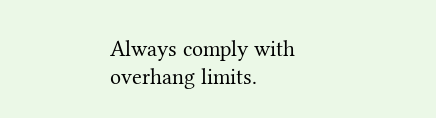Always comply with overhang limits.